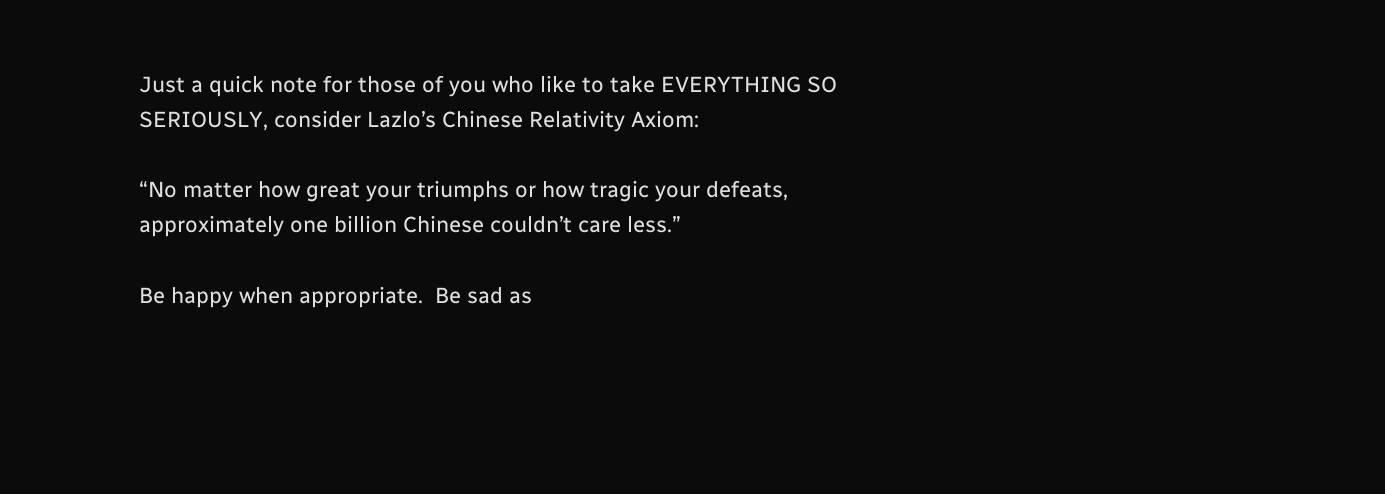Just a quick note for those of you who like to take EVERYTHING SO SERIOUSLY, consider Lazlo’s Chinese Relativity Axiom:

“No matter how great your triumphs or how tragic your defeats, approximately one billion Chinese couldn’t care less.”

Be happy when appropriate.  Be sad as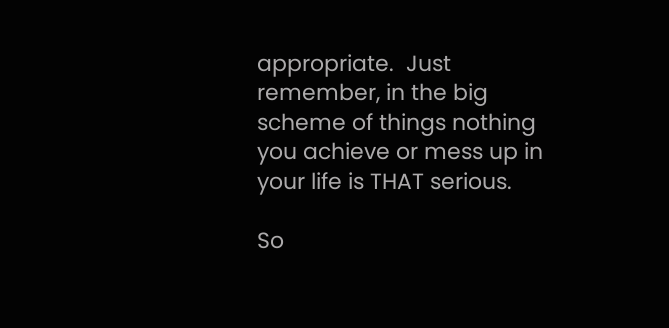appropriate.  Just remember, in the big scheme of things nothing you achieve or mess up in your life is THAT serious.

So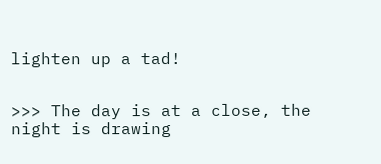lighten up a tad!


>>> The day is at a close, the night is drawing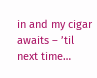in and my cigar awaits – ’til next time…